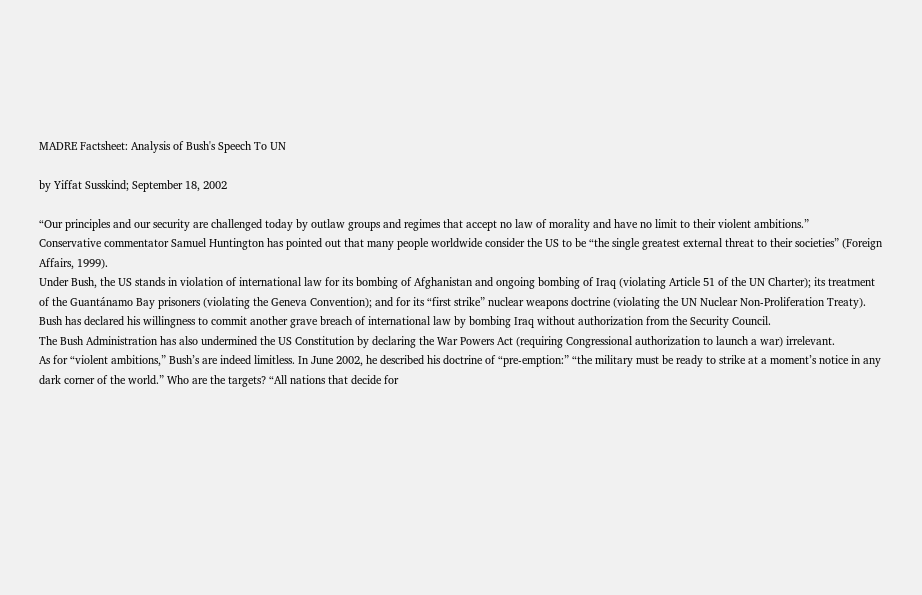MADRE Factsheet: Analysis of Bush's Speech To UN

by Yiffat Susskind; September 18, 2002

“Our principles and our security are challenged today by outlaw groups and regimes that accept no law of morality and have no limit to their violent ambitions.”
Conservative commentator Samuel Huntington has pointed out that many people worldwide consider the US to be “the single greatest external threat to their societies” (Foreign Affairs, 1999).
Under Bush, the US stands in violation of international law for its bombing of Afghanistan and ongoing bombing of Iraq (violating Article 51 of the UN Charter); its treatment of the Guantánamo Bay prisoners (violating the Geneva Convention); and for its “first strike” nuclear weapons doctrine (violating the UN Nuclear Non-Proliferation Treaty).
Bush has declared his willingness to commit another grave breach of international law by bombing Iraq without authorization from the Security Council.
The Bush Administration has also undermined the US Constitution by declaring the War Powers Act (requiring Congressional authorization to launch a war) irrelevant.
As for “violent ambitions,” Bush’s are indeed limitless. In June 2002, he described his doctrine of “pre-emption:” “the military must be ready to strike at a moment’s notice in any dark corner of the world.” Who are the targets? “All nations that decide for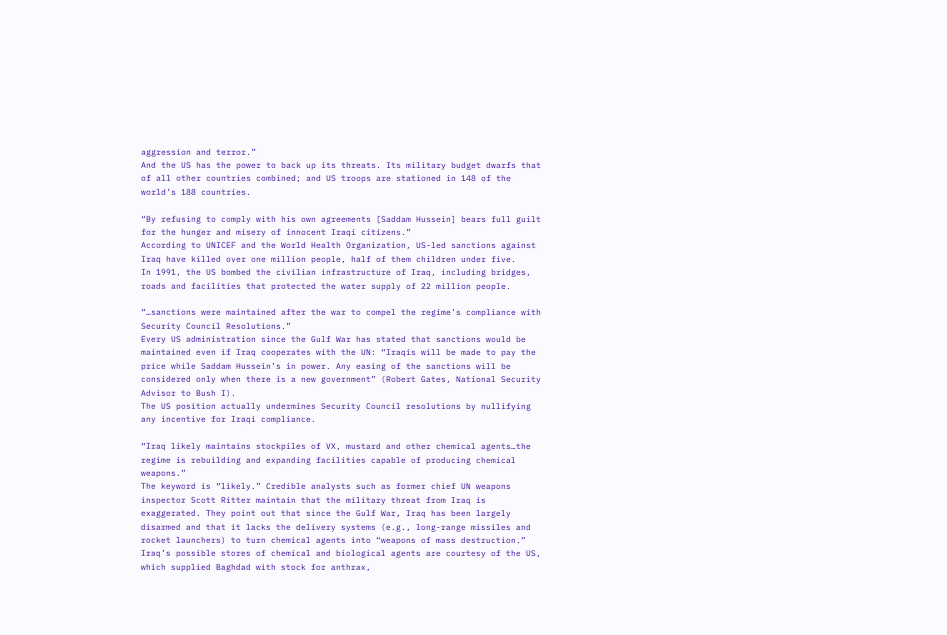aggression and terror.”
And the US has the power to back up its threats. Its military budget dwarfs that of all other countries combined; and US troops are stationed in 148 of the world’s 188 countries.

“By refusing to comply with his own agreements [Saddam Hussein] bears full guilt for the hunger and misery of innocent Iraqi citizens.”
According to UNICEF and the World Health Organization, US-led sanctions against Iraq have killed over one million people, half of them children under five.
In 1991, the US bombed the civilian infrastructure of Iraq, including bridges, roads and facilities that protected the water supply of 22 million people.

“…sanctions were maintained after the war to compel the regime’s compliance with Security Council Resolutions.”
Every US administration since the Gulf War has stated that sanctions would be maintained even if Iraq cooperates with the UN: “Iraqis will be made to pay the price while Saddam Hussein’s in power. Any easing of the sanctions will be considered only when there is a new government” (Robert Gates, National Security Advisor to Bush I).
The US position actually undermines Security Council resolutions by nullifying any incentive for Iraqi compliance.

“Iraq likely maintains stockpiles of VX, mustard and other chemical agents…the regime is rebuilding and expanding facilities capable of producing chemical weapons.”
The keyword is “likely.” Credible analysts such as former chief UN weapons inspector Scott Ritter maintain that the military threat from Iraq is exaggerated. They point out that since the Gulf War, Iraq has been largely disarmed and that it lacks the delivery systems (e.g., long-range missiles and rocket launchers) to turn chemical agents into “weapons of mass destruction.”
Iraq’s possible stores of chemical and biological agents are courtesy of the US, which supplied Baghdad with stock for anthrax,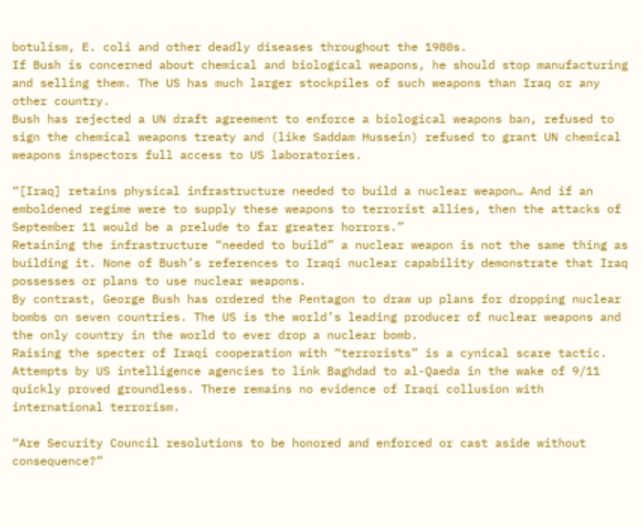botulism, E. coli and other deadly diseases throughout the 1980s.
If Bush is concerned about chemical and biological weapons, he should stop manufacturing and selling them. The US has much larger stockpiles of such weapons than Iraq or any other country.
Bush has rejected a UN draft agreement to enforce a biological weapons ban, refused to sign the chemical weapons treaty and (like Saddam Hussein) refused to grant UN chemical weapons inspectors full access to US laboratories.

“[Iraq] retains physical infrastructure needed to build a nuclear weapon… And if an emboldened regime were to supply these weapons to terrorist allies, then the attacks of September 11 would be a prelude to far greater horrors.”
Retaining the infrastructure “needed to build” a nuclear weapon is not the same thing as building it. None of Bush’s references to Iraqi nuclear capability demonstrate that Iraq possesses or plans to use nuclear weapons.
By contrast, George Bush has ordered the Pentagon to draw up plans for dropping nuclear bombs on seven countries. The US is the world’s leading producer of nuclear weapons and the only country in the world to ever drop a nuclear bomb.
Raising the specter of Iraqi cooperation with “terrorists” is a cynical scare tactic. Attempts by US intelligence agencies to link Baghdad to al-Qaeda in the wake of 9/11 quickly proved groundless. There remains no evidence of Iraqi collusion with international terrorism.

“Are Security Council resolutions to be honored and enforced or cast aside without consequence?”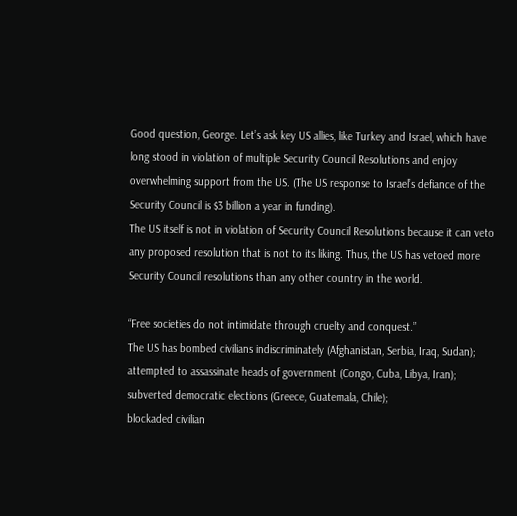Good question, George. Let’s ask key US allies, like Turkey and Israel, which have long stood in violation of multiple Security Council Resolutions and enjoy overwhelming support from the US. (The US response to Israel’s defiance of the Security Council is $3 billion a year in funding).
The US itself is not in violation of Security Council Resolutions because it can veto any proposed resolution that is not to its liking. Thus, the US has vetoed more Security Council resolutions than any other country in the world.

“Free societies do not intimidate through cruelty and conquest.”
The US has bombed civilians indiscriminately (Afghanistan, Serbia, Iraq, Sudan);
attempted to assassinate heads of government (Congo, Cuba, Libya, Iran);
subverted democratic elections (Greece, Guatemala, Chile);
blockaded civilian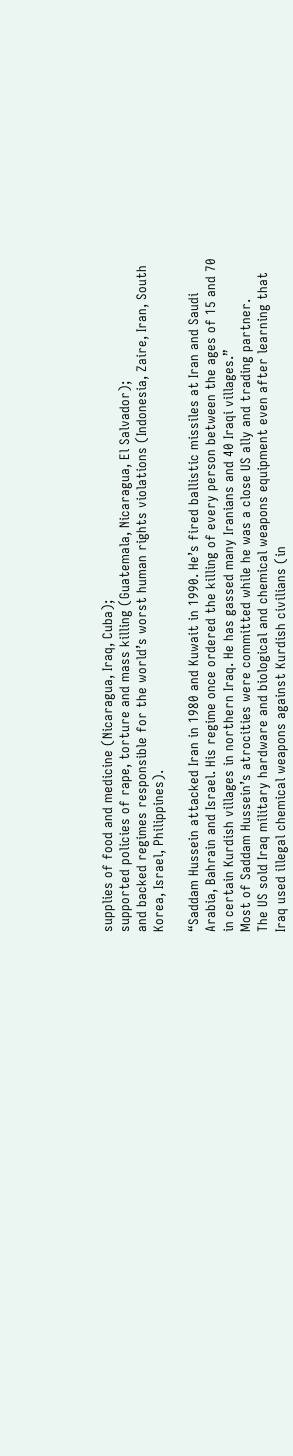supplies of food and medicine (Nicaragua, Iraq, Cuba);
supported policies of rape, torture and mass killing (Guatemala, Nicaragua, El Salvador);
and backed regimes responsible for the world’s worst human rights violations (Indonesia, Zaire, Iran, South Korea, Israel, Philippines).

“Saddam Hussein attacked Iran in 1980 and Kuwait in 1990. He’s fired ballistic missiles at Iran and Saudi Arabia, Bahrain and Israel. His regime once ordered the killing of every person between the ages of 15 and 70 in certain Kurdish villages in northern Iraq. He has gassed many Iranians and 40 Iraqi villages.”
Most of Saddam Hussein’s atrocities were committed while he was a close US ally and trading partner.
The US sold Iraq military hardware and biological and chemical weapons equipment even after learning that Iraq used illegal chemical weapons against Kurdish civilians (in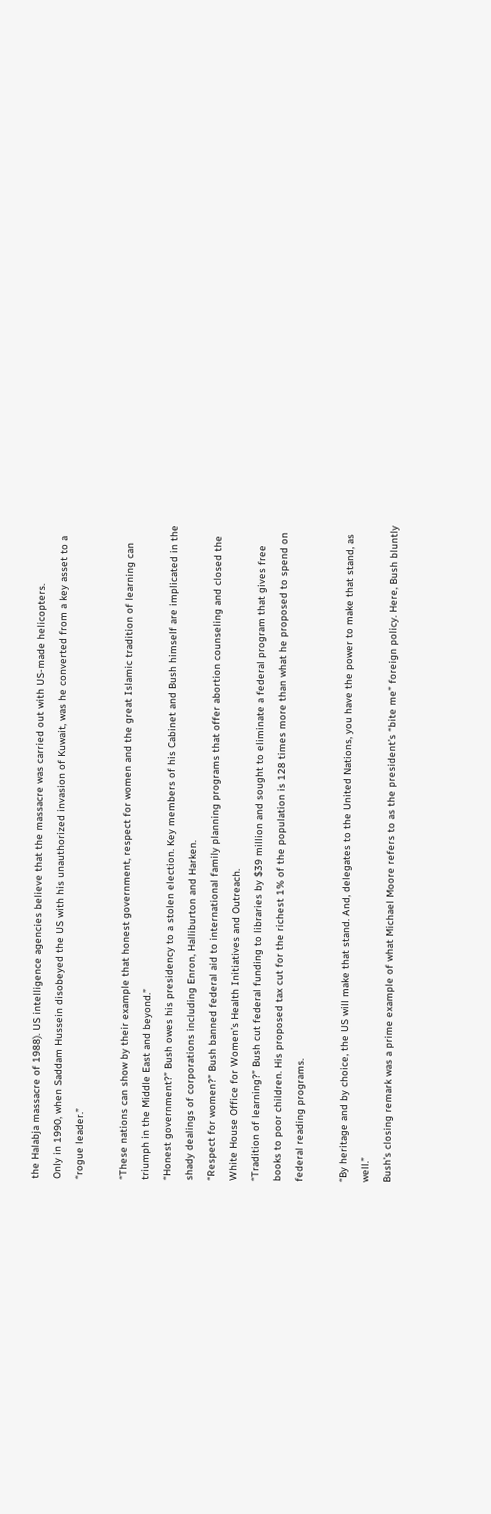the Halabja massacre of 1988). US intelligence agencies believe that the massacre was carried out with US-made helicopters.
Only in 1990, when Saddam Hussein disobeyed the US with his unauthorized invasion of Kuwait, was he converted from a key asset to a “rogue leader.”

“These nations can show by their example that honest government, respect for women and the great Islamic tradition of learning can triumph in the Middle East and beyond.”
“Honest government?” Bush owes his presidency to a stolen election. Key members of his Cabinet and Bush himself are implicated in the shady dealings of corporations including Enron, Halliburton and Harken.
“Respect for women?” Bush banned federal aid to international family planning programs that offer abortion counseling and closed the White House Office for Women’s Health Initiatives and Outreach.
“Tradition of learning?” Bush cut federal funding to libraries by $39 million and sought to eliminate a federal program that gives free books to poor children. His proposed tax cut for the richest 1% of the population is 128 times more than what he proposed to spend on federal reading programs.

“By heritage and by choice, the US will make that stand. And, delegates to the United Nations, you have the power to make that stand, as well.”
Bush’s closing remark was a prime example of what Michael Moore refers to as the president’s “bite me” foreign policy. Here, Bush bluntly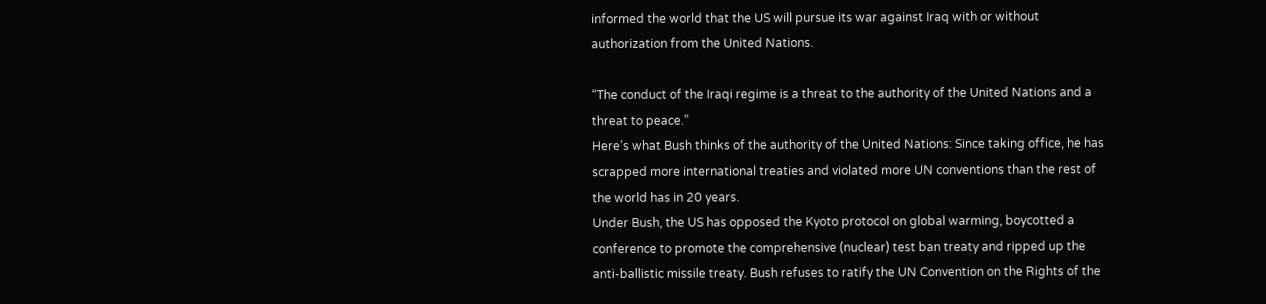informed the world that the US will pursue its war against Iraq with or without authorization from the United Nations.

“The conduct of the Iraqi regime is a threat to the authority of the United Nations and a threat to peace.”
Here’s what Bush thinks of the authority of the United Nations: Since taking office, he has scrapped more international treaties and violated more UN conventions than the rest of the world has in 20 years.
Under Bush, the US has opposed the Kyoto protocol on global warming, boycotted a conference to promote the comprehensive (nuclear) test ban treaty and ripped up the anti-ballistic missile treaty. Bush refuses to ratify the UN Convention on the Rights of the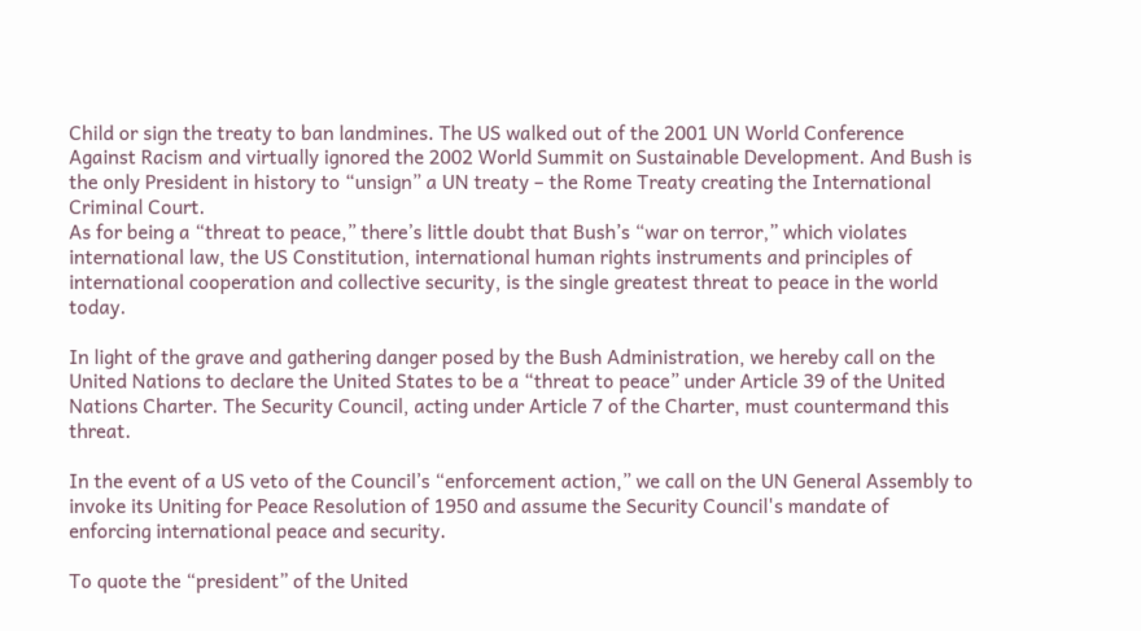Child or sign the treaty to ban landmines. The US walked out of the 2001 UN World Conference Against Racism and virtually ignored the 2002 World Summit on Sustainable Development. And Bush is the only President in history to “unsign” a UN treaty – the Rome Treaty creating the International Criminal Court.
As for being a “threat to peace,” there’s little doubt that Bush’s “war on terror,” which violates international law, the US Constitution, international human rights instruments and principles of international cooperation and collective security, is the single greatest threat to peace in the world today.

In light of the grave and gathering danger posed by the Bush Administration, we hereby call on the United Nations to declare the United States to be a “threat to peace” under Article 39 of the United Nations Charter. The Security Council, acting under Article 7 of the Charter, must countermand this threat.

In the event of a US veto of the Council’s “enforcement action,” we call on the UN General Assembly to invoke its Uniting for Peace Resolution of 1950 and assume the Security Council's mandate of enforcing international peace and security.

To quote the “president” of the United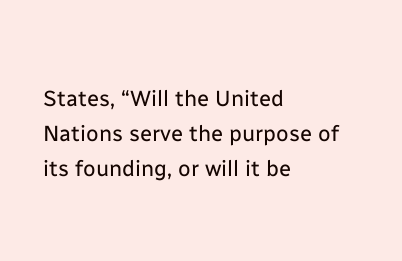States, “Will the United Nations serve the purpose of its founding, or will it be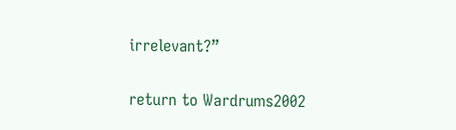irrelevant?”

return to Wardrums2002